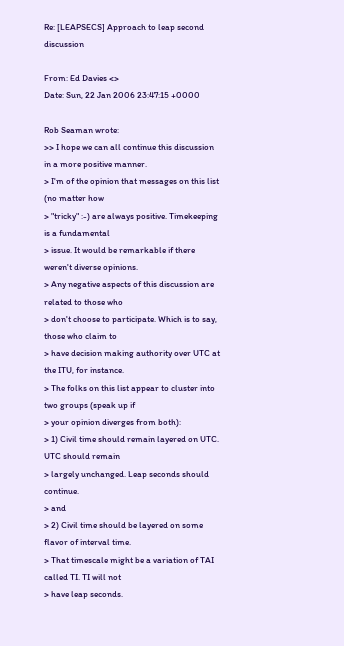Re: [LEAPSECS] Approach to leap second discussion

From: Ed Davies <>
Date: Sun, 22 Jan 2006 23:47:15 +0000

Rob Seaman wrote:
>> I hope we can all continue this discussion in a more positive manner.
> I'm of the opinion that messages on this list (no matter how
> "tricky" :-) are always positive. Timekeeping is a fundamental
> issue. It would be remarkable if there weren't diverse opinions.
> Any negative aspects of this discussion are related to those who
> don't choose to participate. Which is to say, those who claim to
> have decision making authority over UTC at the ITU, for instance.
> The folks on this list appear to cluster into two groups (speak up if
> your opinion diverges from both):
> 1) Civil time should remain layered on UTC. UTC should remain
> largely unchanged. Leap seconds should continue.
> and
> 2) Civil time should be layered on some flavor of interval time.
> That timescale might be a variation of TAI called TI. TI will not
> have leap seconds.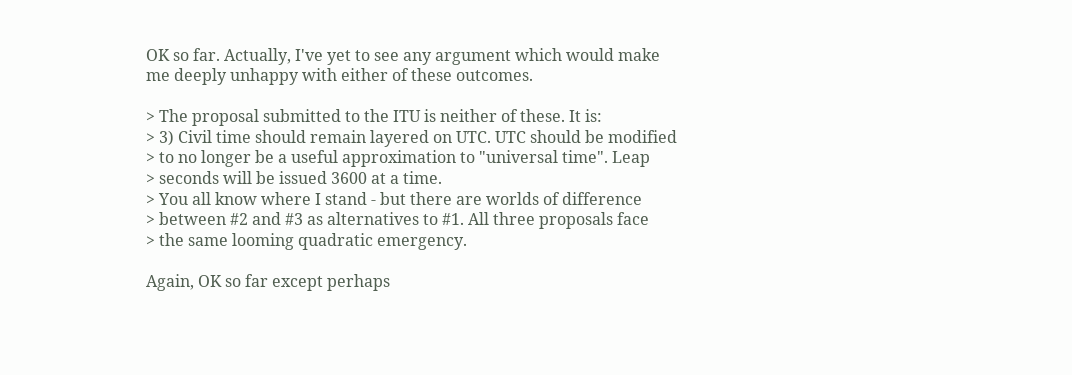OK so far. Actually, I've yet to see any argument which would make
me deeply unhappy with either of these outcomes.

> The proposal submitted to the ITU is neither of these. It is:
> 3) Civil time should remain layered on UTC. UTC should be modified
> to no longer be a useful approximation to "universal time". Leap
> seconds will be issued 3600 at a time.
> You all know where I stand - but there are worlds of difference
> between #2 and #3 as alternatives to #1. All three proposals face
> the same looming quadratic emergency.

Again, OK so far except perhaps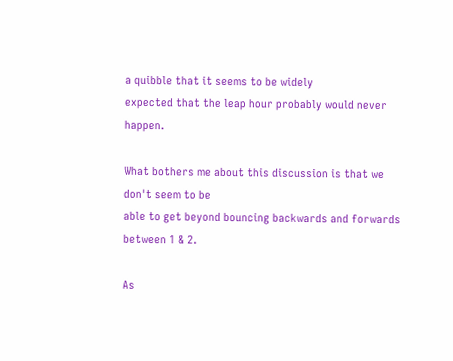a quibble that it seems to be widely
expected that the leap hour probably would never happen.

What bothers me about this discussion is that we don't seem to be
able to get beyond bouncing backwards and forwards between 1 & 2.

As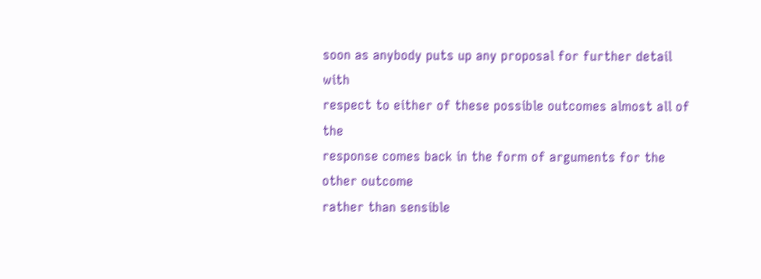soon as anybody puts up any proposal for further detail with
respect to either of these possible outcomes almost all of the
response comes back in the form of arguments for the other outcome
rather than sensible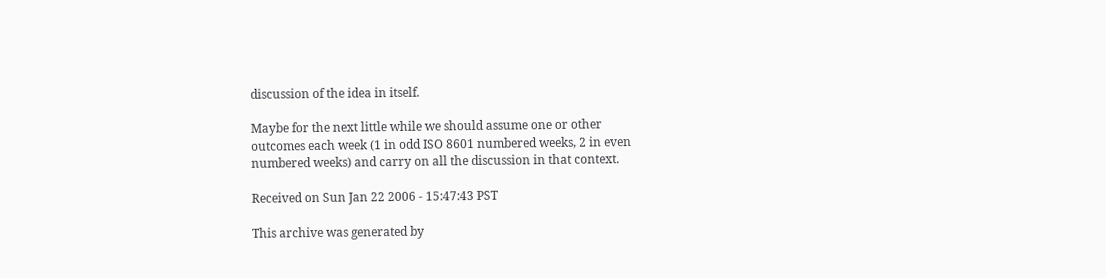discussion of the idea in itself.

Maybe for the next little while we should assume one or other
outcomes each week (1 in odd ISO 8601 numbered weeks, 2 in even
numbered weeks) and carry on all the discussion in that context.

Received on Sun Jan 22 2006 - 15:47:43 PST

This archive was generated by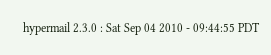hypermail 2.3.0 : Sat Sep 04 2010 - 09:44:55 PDT